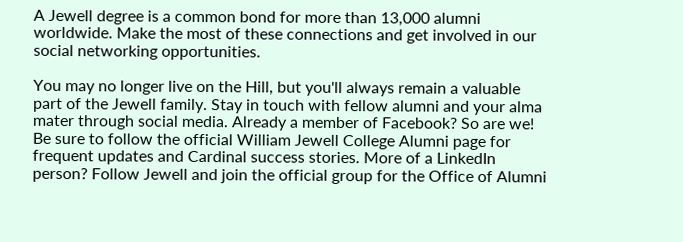A Jewell degree is a common bond for more than 13,000 alumni worldwide. Make the most of these connections and get involved in our social networking opportunities.

You may no longer live on the Hill, but you'll always remain a valuable part of the Jewell family. Stay in touch with fellow alumni and your alma mater through social media. Already a member of Facebook? So are we! Be sure to follow the official William Jewell College Alumni page for frequent updates and Cardinal success stories. More of a LinkedIn person? Follow Jewell and join the official group for the Office of Alumni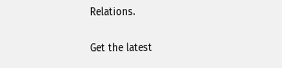Relations.

Get the latest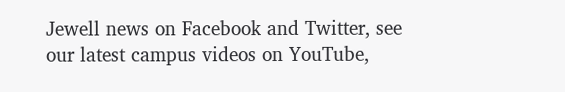Jewell news on Facebook and Twitter, see our latest campus videos on YouTube,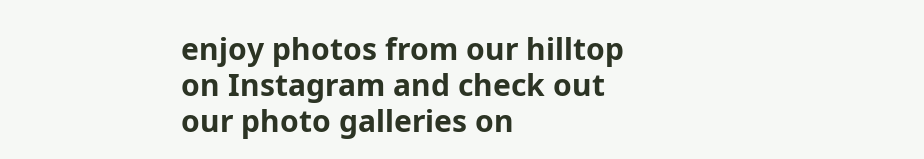enjoy photos from our hilltop on Instagram and check out our photo galleries on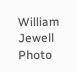William Jewell Photo